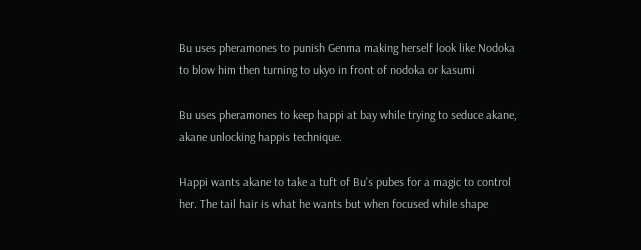Bu uses pheramones to punish Genma making herself look like Nodoka to blow him then turning to ukyo in front of nodoka or kasumi

Bu uses pheramones to keep happi at bay while trying to seduce akane, akane unlocking happis technique.

Happi wants akane to take a tuft of Bu's pubes for a magic to control her. The tail hair is what he wants but when focused while shape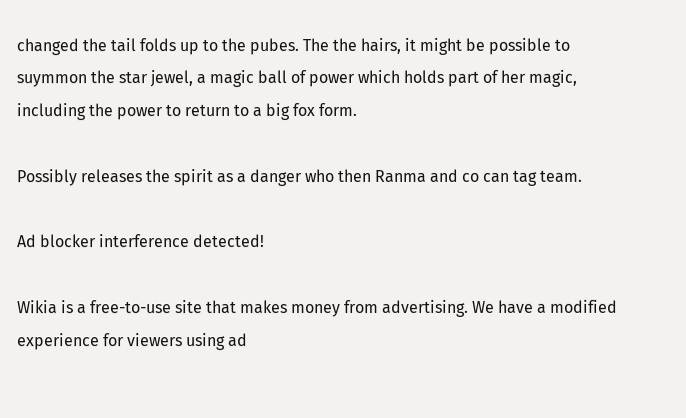changed the tail folds up to the pubes. The the hairs, it might be possible to suymmon the star jewel, a magic ball of power which holds part of her magic, including the power to return to a big fox form.

Possibly releases the spirit as a danger who then Ranma and co can tag team.

Ad blocker interference detected!

Wikia is a free-to-use site that makes money from advertising. We have a modified experience for viewers using ad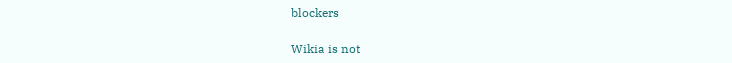blockers

Wikia is not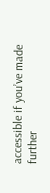accessible if you’ve made further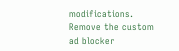modifications. Remove the custom ad blocker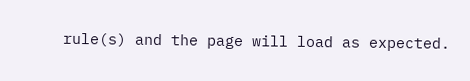rule(s) and the page will load as expected.